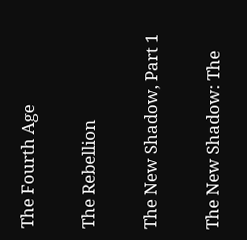The Fourth Age

The Rebellion

The New Shadow, Part 1

The New Shadow: The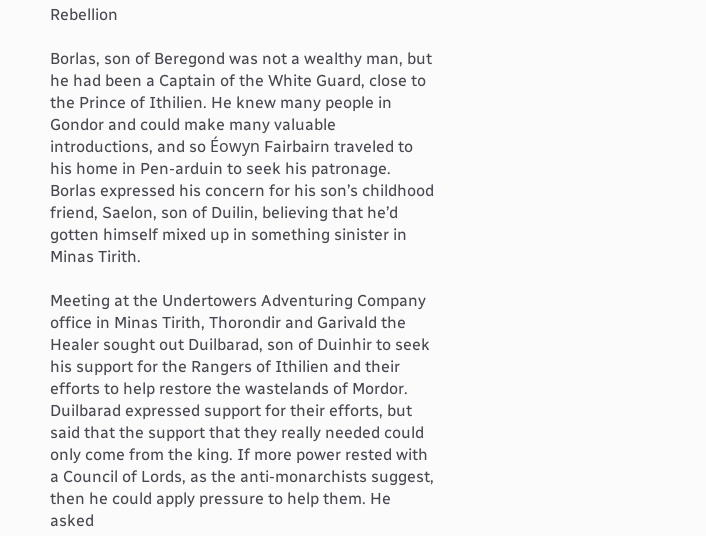Rebellion

Borlas, son of Beregond was not a wealthy man, but he had been a Captain of the White Guard, close to the Prince of Ithilien. He knew many people in Gondor and could make many valuable introductions, and so Éowyn Fairbairn traveled to his home in Pen-arduin to seek his patronage. Borlas expressed his concern for his son’s childhood friend, Saelon, son of Duilin, believing that he’d gotten himself mixed up in something sinister in Minas Tirith.

Meeting at the Undertowers Adventuring Company office in Minas Tirith, Thorondir and Garivald the Healer sought out Duilbarad, son of Duinhir to seek his support for the Rangers of Ithilien and their efforts to help restore the wastelands of Mordor. Duilbarad expressed support for their efforts, but said that the support that they really needed could only come from the king. If more power rested with a Council of Lords, as the anti-monarchists suggest, then he could apply pressure to help them. He asked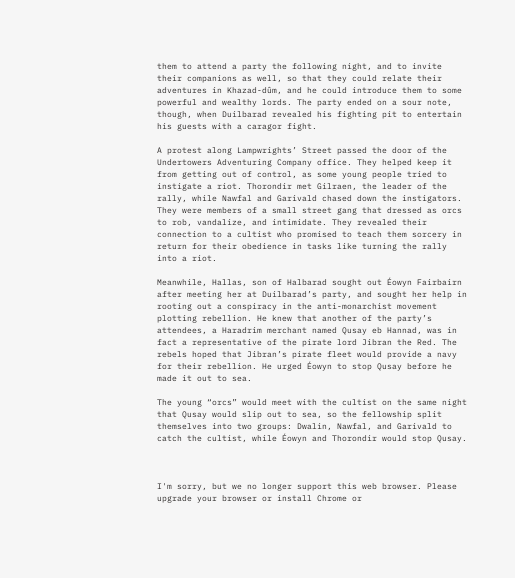them to attend a party the following night, and to invite their companions as well, so that they could relate their adventures in Khazad-dûm, and he could introduce them to some powerful and wealthy lords. The party ended on a sour note, though, when Duilbarad revealed his fighting pit to entertain his guests with a caragor fight.

A protest along Lampwrights’ Street passed the door of the Undertowers Adventuring Company office. They helped keep it from getting out of control, as some young people tried to instigate a riot. Thorondir met Gilraen, the leader of the rally, while Nawfal and Garivald chased down the instigators. They were members of a small street gang that dressed as orcs to rob, vandalize, and intimidate. They revealed their connection to a cultist who promised to teach them sorcery in return for their obedience in tasks like turning the rally into a riot.

Meanwhile, Hallas, son of Halbarad sought out Éowyn Fairbairn after meeting her at Duilbarad’s party, and sought her help in rooting out a conspiracy in the anti-monarchist movement plotting rebellion. He knew that another of the party’s attendees, a Haradrim merchant named Qusay eb Hannad, was in fact a representative of the pirate lord Jibran the Red. The rebels hoped that Jibran’s pirate fleet would provide a navy for their rebellion. He urged Éowyn to stop Qusay before he made it out to sea.

The young “orcs” would meet with the cultist on the same night that Qusay would slip out to sea, so the fellowship split themselves into two groups: Dwalin, Nawfal, and Garivald to catch the cultist, while Éowyn and Thorondir would stop Qusay.



I'm sorry, but we no longer support this web browser. Please upgrade your browser or install Chrome or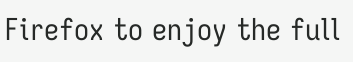Firefox to enjoy the full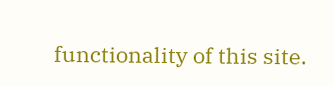functionality of this site.